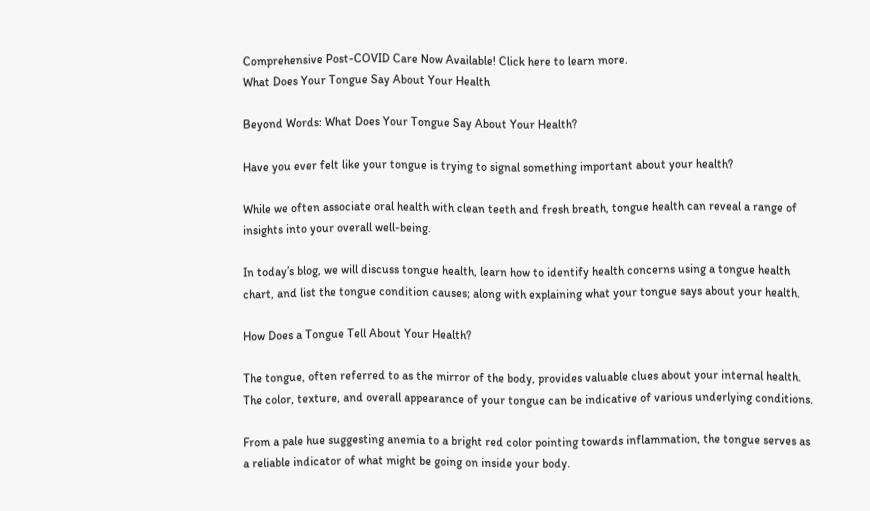Comprehensive Post-COVID Care Now Available! Click here to learn more.
What Does Your Tongue Say About Your Health

Beyond Words: What Does Your Tongue Say About Your Health?

Have you ever felt like your tongue is trying to signal something important about your health?

While we often associate oral health with clean teeth and fresh breath, tongue health can reveal a range of insights into your overall well-being.

In today’s blog, we will discuss tongue health, learn how to identify health concerns using a tongue health chart, and list the tongue condition causes; along with explaining what your tongue says about your health.

How Does a Tongue Tell About Your Health?

The tongue, often referred to as the mirror of the body, provides valuable clues about your internal health. The color, texture, and overall appearance of your tongue can be indicative of various underlying conditions.

From a pale hue suggesting anemia to a bright red color pointing towards inflammation, the tongue serves as a reliable indicator of what might be going on inside your body.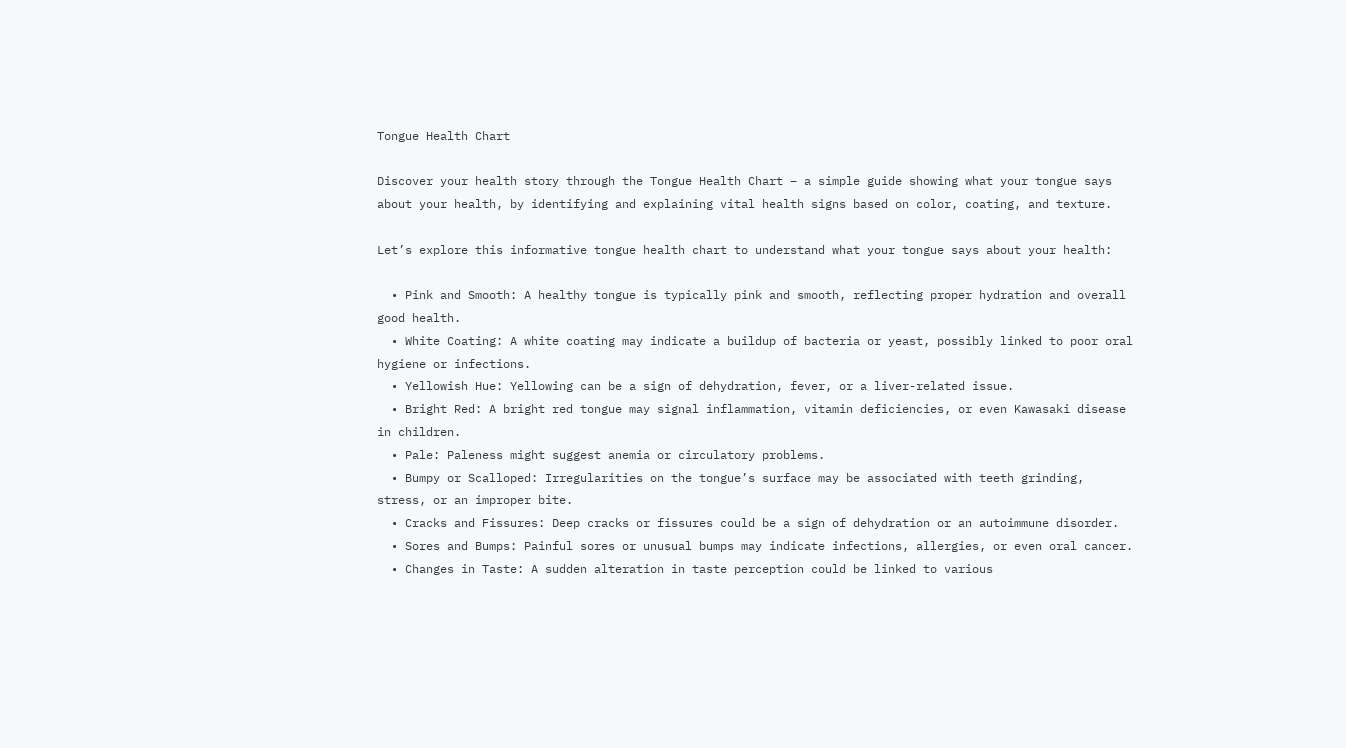Tongue Health Chart

Discover your health story through the Tongue Health Chart – a simple guide showing what your tongue says about your health, by identifying and explaining vital health signs based on color, coating, and texture.

Let’s explore this informative tongue health chart to understand what your tongue says about your health:

  • Pink and Smooth: A healthy tongue is typically pink and smooth, reflecting proper hydration and overall good health.
  • White Coating: A white coating may indicate a buildup of bacteria or yeast, possibly linked to poor oral hygiene or infections.
  • Yellowish Hue: Yellowing can be a sign of dehydration, fever, or a liver-related issue.
  • Bright Red: A bright red tongue may signal inflammation, vitamin deficiencies, or even Kawasaki disease in children.
  • Pale: Paleness might suggest anemia or circulatory problems.
  • Bumpy or Scalloped: Irregularities on the tongue’s surface may be associated with teeth grinding, stress, or an improper bite.
  • Cracks and Fissures: Deep cracks or fissures could be a sign of dehydration or an autoimmune disorder.
  • Sores and Bumps: Painful sores or unusual bumps may indicate infections, allergies, or even oral cancer.
  • Changes in Taste: A sudden alteration in taste perception could be linked to various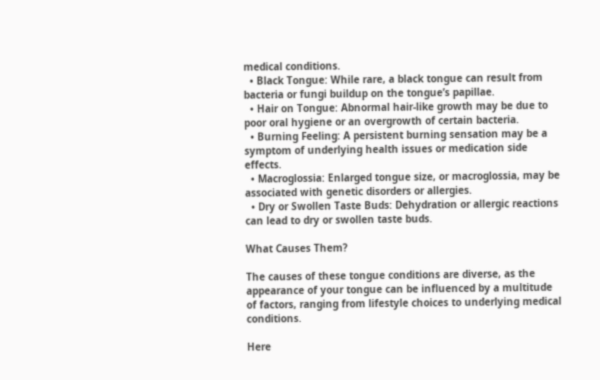medical conditions.
  • Black Tongue: While rare, a black tongue can result from bacteria or fungi buildup on the tongue’s papillae.
  • Hair on Tongue: Abnormal hair-like growth may be due to poor oral hygiene or an overgrowth of certain bacteria.
  • Burning Feeling: A persistent burning sensation may be a symptom of underlying health issues or medication side effects.
  • Macroglossia: Enlarged tongue size, or macroglossia, may be associated with genetic disorders or allergies.
  • Dry or Swollen Taste Buds: Dehydration or allergic reactions can lead to dry or swollen taste buds.

What Causes Them?

The causes of these tongue conditions are diverse, as the appearance of your tongue can be influenced by a multitude of factors, ranging from lifestyle choices to underlying medical conditions.

Here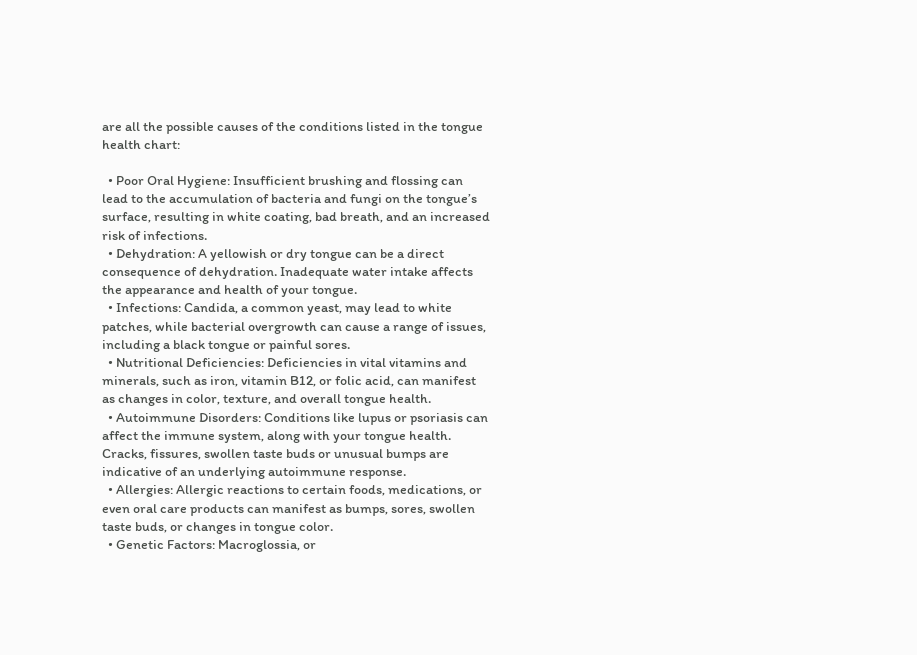are all the possible causes of the conditions listed in the tongue health chart:

  • Poor Oral Hygiene: Insufficient brushing and flossing can lead to the accumulation of bacteria and fungi on the tongue’s surface, resulting in white coating, bad breath, and an increased risk of infections.
  • Dehydration: A yellowish or dry tongue can be a direct consequence of dehydration. Inadequate water intake affects the appearance and health of your tongue.
  • Infections: Candida, a common yeast, may lead to white patches, while bacterial overgrowth can cause a range of issues, including a black tongue or painful sores.
  • Nutritional Deficiencies: Deficiencies in vital vitamins and minerals, such as iron, vitamin B12, or folic acid, can manifest as changes in color, texture, and overall tongue health.
  • Autoimmune Disorders: Conditions like lupus or psoriasis can affect the immune system, along with your tongue health. Cracks, fissures, swollen taste buds or unusual bumps are indicative of an underlying autoimmune response.
  • Allergies: Allergic reactions to certain foods, medications, or even oral care products can manifest as bumps, sores, swollen taste buds, or changes in tongue color.
  • Genetic Factors: Macroglossia, or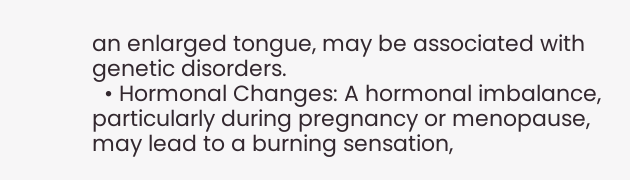an enlarged tongue, may be associated with genetic disorders.
  • Hormonal Changes: A hormonal imbalance, particularly during pregnancy or menopause, may lead to a burning sensation,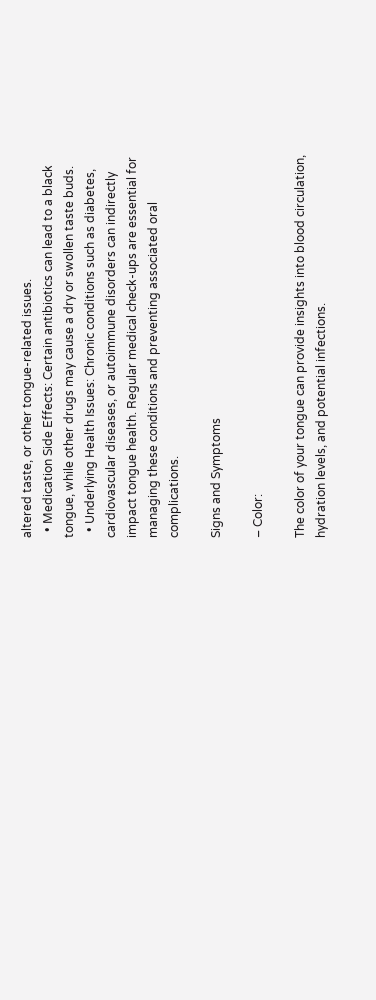altered taste, or other tongue-related issues.
  • Medication Side Effects: Certain antibiotics can lead to a black tongue, while other drugs may cause a dry or swollen taste buds.
  • Underlying Health Issues: Chronic conditions such as diabetes, cardiovascular diseases, or autoimmune disorders can indirectly impact tongue health. Regular medical check-ups are essential for managing these conditions and preventing associated oral complications.

Signs and Symptoms

– Color:

The color of your tongue can provide insights into blood circulation, hydration levels, and potential infections.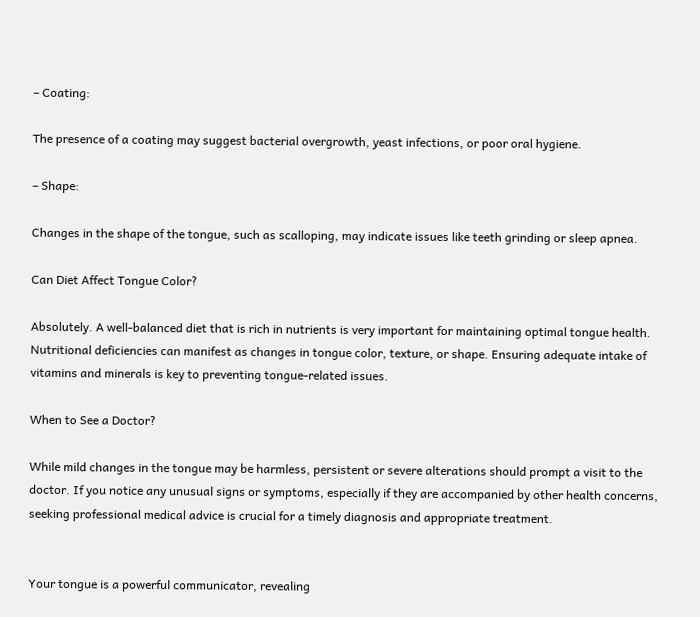– Coating:

The presence of a coating may suggest bacterial overgrowth, yeast infections, or poor oral hygiene.

– Shape:

Changes in the shape of the tongue, such as scalloping, may indicate issues like teeth grinding or sleep apnea.

Can Diet Affect Tongue Color?

Absolutely. A well-balanced diet that is rich in nutrients is very important for maintaining optimal tongue health. Nutritional deficiencies can manifest as changes in tongue color, texture, or shape. Ensuring adequate intake of vitamins and minerals is key to preventing tongue-related issues.

When to See a Doctor?

While mild changes in the tongue may be harmless, persistent or severe alterations should prompt a visit to the doctor. If you notice any unusual signs or symptoms, especially if they are accompanied by other health concerns, seeking professional medical advice is crucial for a timely diagnosis and appropriate treatment.


Your tongue is a powerful communicator, revealing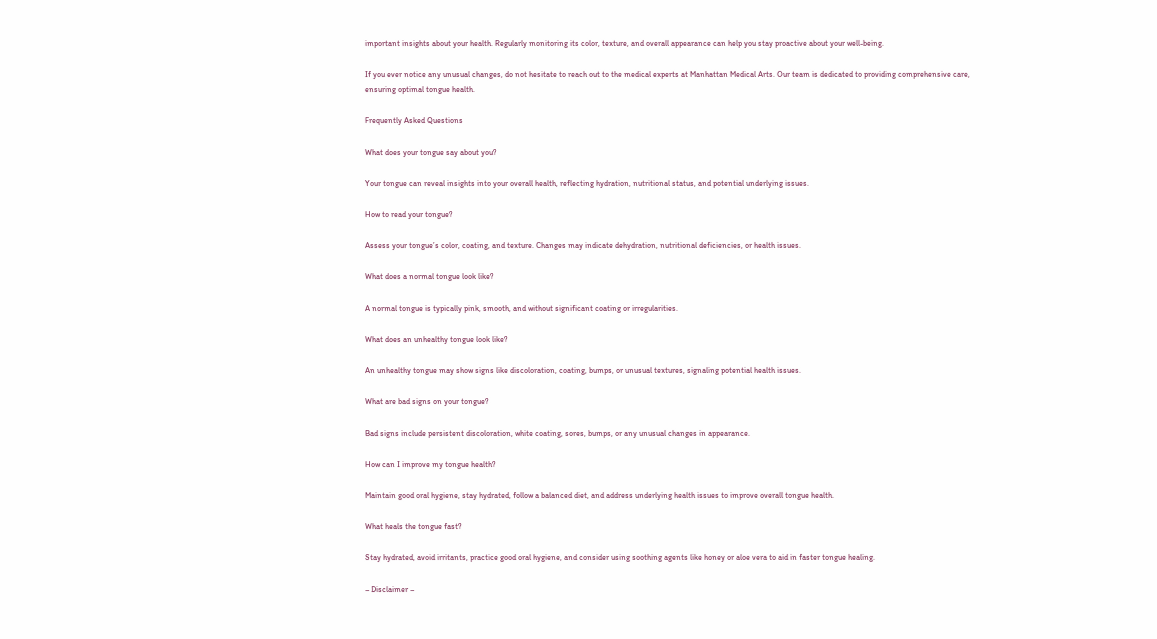important insights about your health. Regularly monitoring its color, texture, and overall appearance can help you stay proactive about your well-being.

If you ever notice any unusual changes, do not hesitate to reach out to the medical experts at Manhattan Medical Arts. Our team is dedicated to providing comprehensive care, ensuring optimal tongue health.

Frequently Asked Questions

What does your tongue say about you?

Your tongue can reveal insights into your overall health, reflecting hydration, nutritional status, and potential underlying issues.

How to read your tongue?

Assess your tongue’s color, coating, and texture. Changes may indicate dehydration, nutritional deficiencies, or health issues.

What does a normal tongue look like?

A normal tongue is typically pink, smooth, and without significant coating or irregularities.

What does an unhealthy tongue look like?

An unhealthy tongue may show signs like discoloration, coating, bumps, or unusual textures, signaling potential health issues.

What are bad signs on your tongue?

Bad signs include persistent discoloration, white coating, sores, bumps, or any unusual changes in appearance.

How can I improve my tongue health?

Maintain good oral hygiene, stay hydrated, follow a balanced diet, and address underlying health issues to improve overall tongue health.

What heals the tongue fast?

Stay hydrated, avoid irritants, practice good oral hygiene, and consider using soothing agents like honey or aloe vera to aid in faster tongue healing.

– Disclaimer –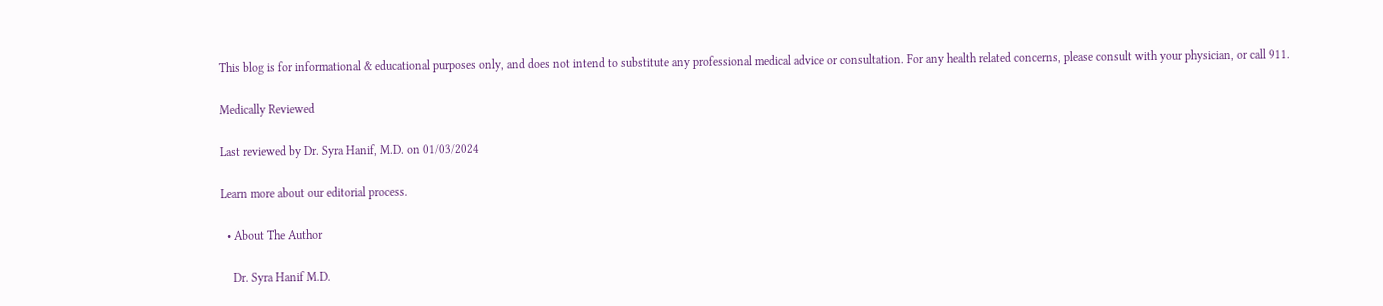This blog is for informational & educational purposes only, and does not intend to substitute any professional medical advice or consultation. For any health related concerns, please consult with your physician, or call 911.

Medically Reviewed

Last reviewed by Dr. Syra Hanif, M.D. on 01/03/2024

Learn more about our editorial process.

  • About The Author

    Dr. Syra Hanif M.D.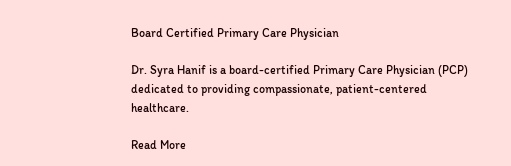Board Certified Primary Care Physician

Dr. Syra Hanif is a board-certified Primary Care Physician (PCP) dedicated to providing compassionate, patient-centered healthcare.

Read More